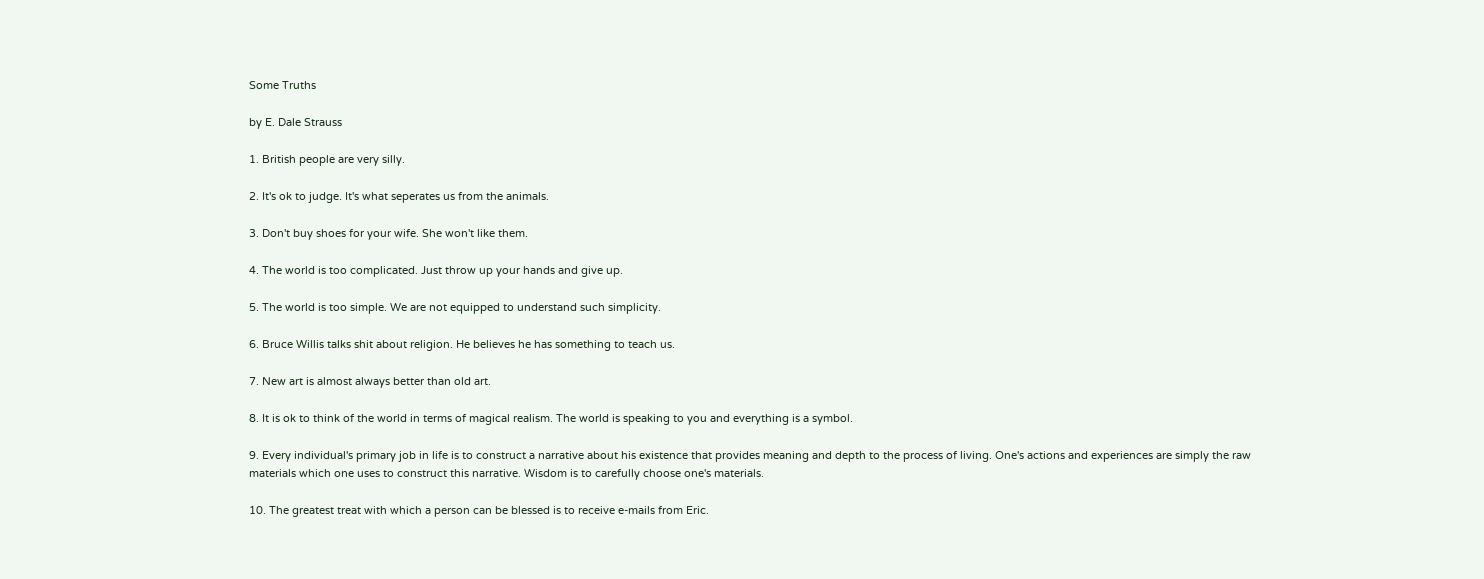Some Truths

by E. Dale Strauss

1. British people are very silly.

2. It's ok to judge. It's what seperates us from the animals.

3. Don't buy shoes for your wife. She won't like them.

4. The world is too complicated. Just throw up your hands and give up.

5. The world is too simple. We are not equipped to understand such simplicity.

6. Bruce Willis talks shit about religion. He believes he has something to teach us.

7. New art is almost always better than old art.

8. It is ok to think of the world in terms of magical realism. The world is speaking to you and everything is a symbol.

9. Every individual's primary job in life is to construct a narrative about his existence that provides meaning and depth to the process of living. One's actions and experiences are simply the raw materials which one uses to construct this narrative. Wisdom is to carefully choose one's materials.

10. The greatest treat with which a person can be blessed is to receive e-mails from Eric.